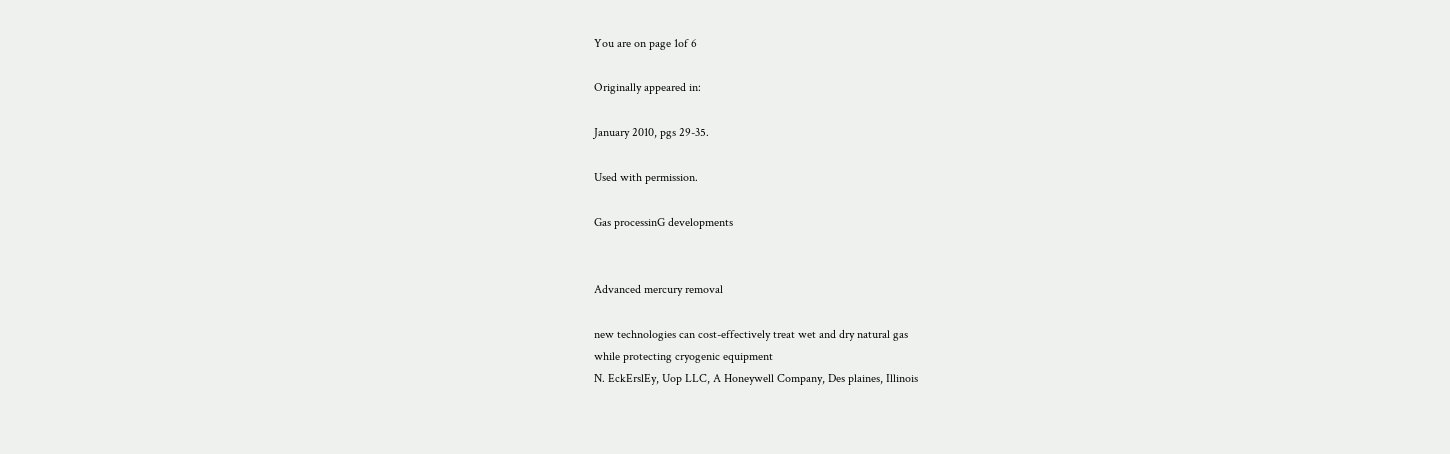You are on page 1of 6

Originally appeared in:

January 2010, pgs 29-35.

Used with permission.

Gas processinG developments


Advanced mercury removal

new technologies can cost-effectively treat wet and dry natural gas
while protecting cryogenic equipment
N. EckErslEy, Uop LLC, A Honeywell Company, Des plaines, Illinois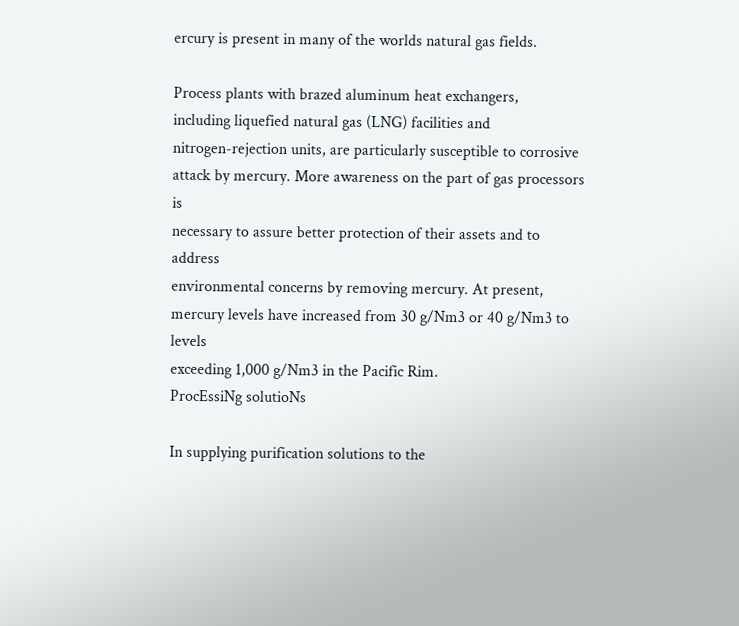ercury is present in many of the worlds natural gas fields.

Process plants with brazed aluminum heat exchangers,
including liquefied natural gas (LNG) facilities and
nitrogen-rejection units, are particularly susceptible to corrosive
attack by mercury. More awareness on the part of gas processors is
necessary to assure better protection of their assets and to address
environmental concerns by removing mercury. At present, mercury levels have increased from 30 g/Nm3 or 40 g/Nm3 to levels
exceeding 1,000 g/Nm3 in the Pacific Rim.
ProcEssiNg solutioNs

In supplying purification solutions to the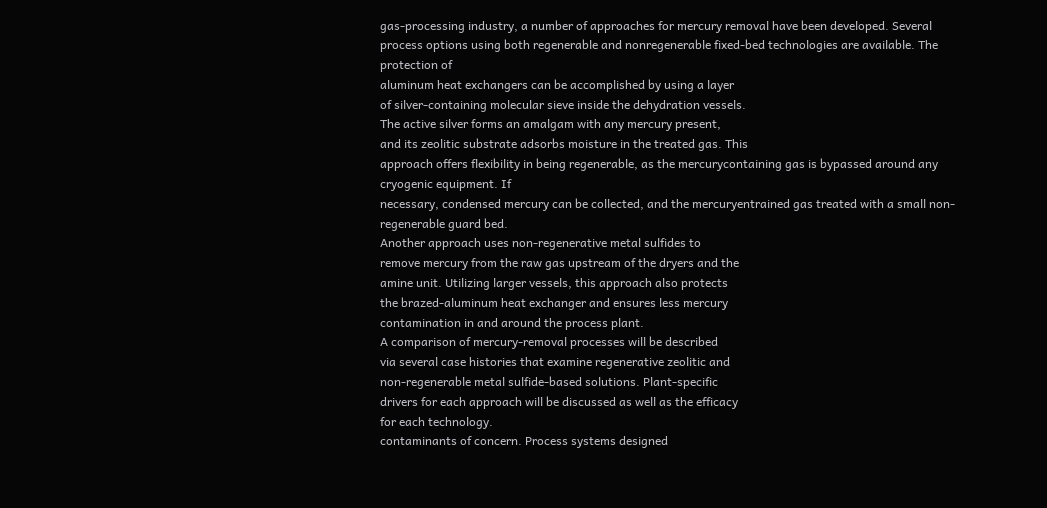gas-processing industry, a number of approaches for mercury removal have been developed. Several process options using both regenerable and nonregenerable fixed-bed technologies are available. The protection of
aluminum heat exchangers can be accomplished by using a layer
of silver-containing molecular sieve inside the dehydration vessels.
The active silver forms an amalgam with any mercury present,
and its zeolitic substrate adsorbs moisture in the treated gas. This
approach offers flexibility in being regenerable, as the mercurycontaining gas is bypassed around any cryogenic equipment. If
necessary, condensed mercury can be collected, and the mercuryentrained gas treated with a small non-regenerable guard bed.
Another approach uses non-regenerative metal sulfides to
remove mercury from the raw gas upstream of the dryers and the
amine unit. Utilizing larger vessels, this approach also protects
the brazed-aluminum heat exchanger and ensures less mercury
contamination in and around the process plant.
A comparison of mercury-removal processes will be described
via several case histories that examine regenerative zeolitic and
non-regenerable metal sulfide-based solutions. Plant-specific
drivers for each approach will be discussed as well as the efficacy
for each technology.
contaminants of concern. Process systems designed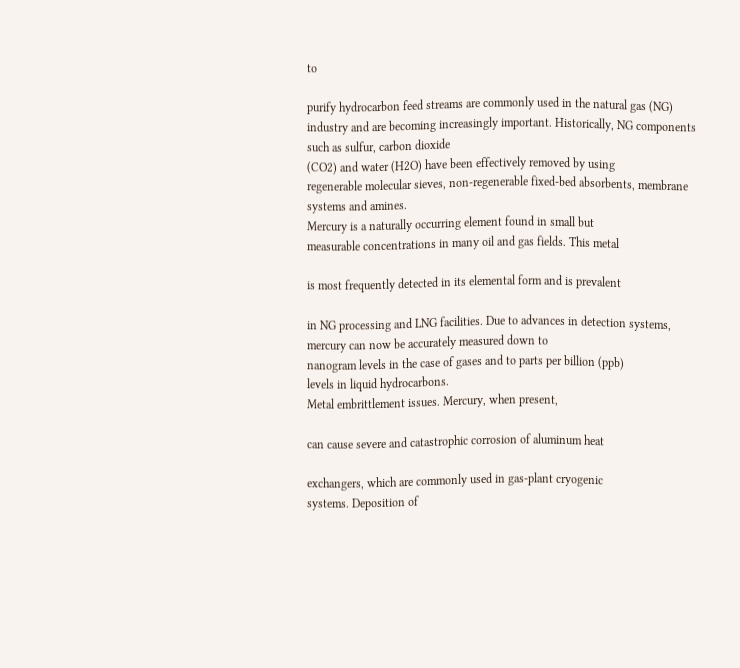to

purify hydrocarbon feed streams are commonly used in the natural gas (NG) industry and are becoming increasingly important. Historically, NG components such as sulfur, carbon dioxide
(CO2) and water (H2O) have been effectively removed by using
regenerable molecular sieves, non-regenerable fixed-bed absorbents, membrane systems and amines.
Mercury is a naturally occurring element found in small but
measurable concentrations in many oil and gas fields. This metal

is most frequently detected in its elemental form and is prevalent

in NG processing and LNG facilities. Due to advances in detection systems, mercury can now be accurately measured down to
nanogram levels in the case of gases and to parts per billion (ppb)
levels in liquid hydrocarbons.
Metal embrittlement issues. Mercury, when present,

can cause severe and catastrophic corrosion of aluminum heat

exchangers, which are commonly used in gas-plant cryogenic
systems. Deposition of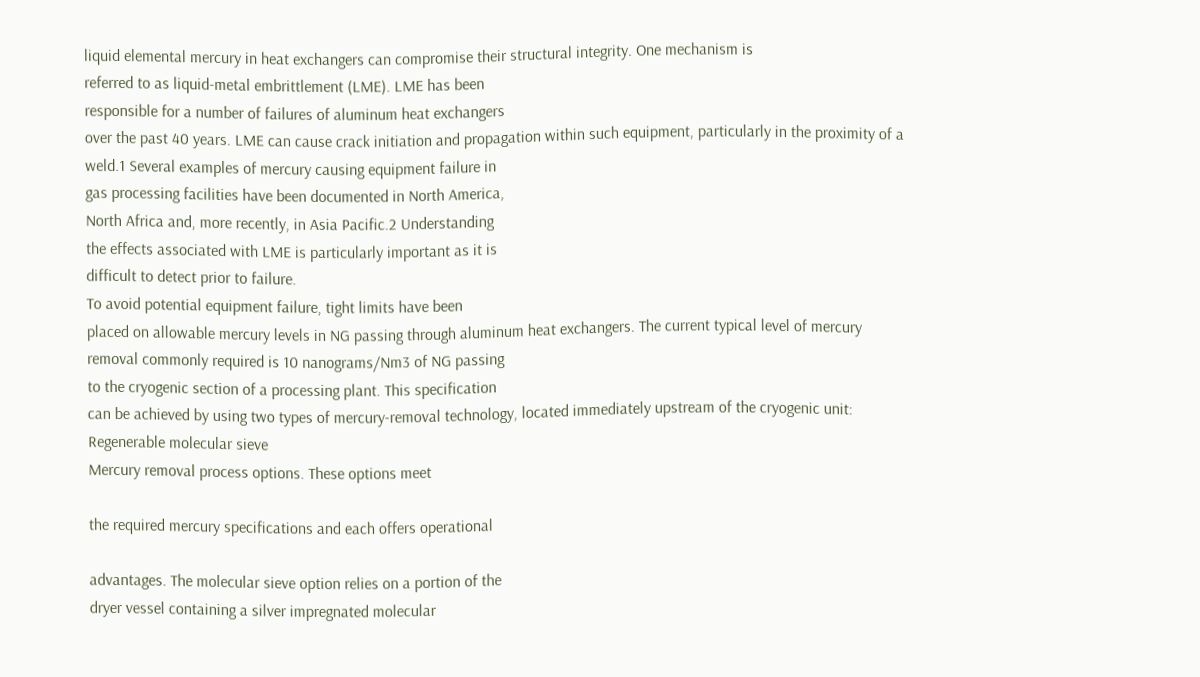liquid elemental mercury in heat exchangers can compromise their structural integrity. One mechanism is
referred to as liquid-metal embrittlement (LME). LME has been
responsible for a number of failures of aluminum heat exchangers
over the past 40 years. LME can cause crack initiation and propagation within such equipment, particularly in the proximity of a
weld.1 Several examples of mercury causing equipment failure in
gas processing facilities have been documented in North America,
North Africa and, more recently, in Asia Pacific.2 Understanding
the effects associated with LME is particularly important as it is
difficult to detect prior to failure.
To avoid potential equipment failure, tight limits have been
placed on allowable mercury levels in NG passing through aluminum heat exchangers. The current typical level of mercury
removal commonly required is 10 nanograms/Nm3 of NG passing
to the cryogenic section of a processing plant. This specification
can be achieved by using two types of mercury-removal technology, located immediately upstream of the cryogenic unit:
Regenerable molecular sieve
Mercury removal process options. These options meet

the required mercury specifications and each offers operational

advantages. The molecular sieve option relies on a portion of the
dryer vessel containing a silver impregnated molecular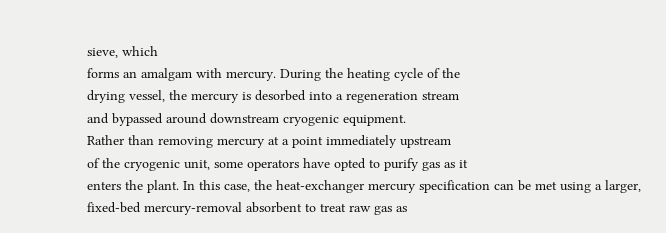sieve, which
forms an amalgam with mercury. During the heating cycle of the
drying vessel, the mercury is desorbed into a regeneration stream
and bypassed around downstream cryogenic equipment.
Rather than removing mercury at a point immediately upstream
of the cryogenic unit, some operators have opted to purify gas as it
enters the plant. In this case, the heat-exchanger mercury specification can be met using a larger, fixed-bed mercury-removal absorbent to treat raw gas as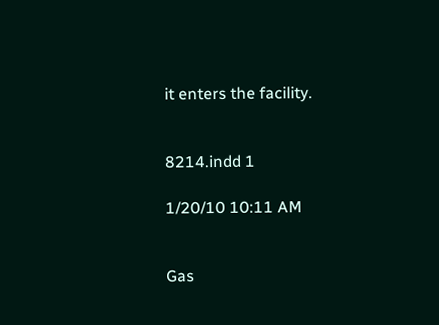it enters the facility.


8214.indd 1

1/20/10 10:11 AM


Gas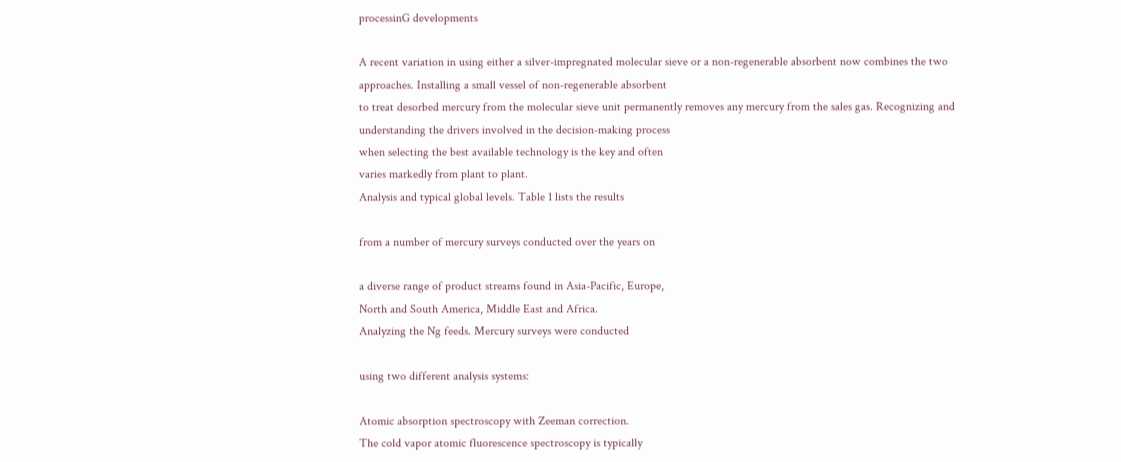processinG developments

A recent variation in using either a silver-impregnated molecular sieve or a non-regenerable absorbent now combines the two
approaches. Installing a small vessel of non-regenerable absorbent
to treat desorbed mercury from the molecular sieve unit permanently removes any mercury from the sales gas. Recognizing and
understanding the drivers involved in the decision-making process
when selecting the best available technology is the key and often
varies markedly from plant to plant.
Analysis and typical global levels. Table 1 lists the results

from a number of mercury surveys conducted over the years on

a diverse range of product streams found in Asia-Pacific, Europe,
North and South America, Middle East and Africa.
Analyzing the Ng feeds. Mercury surveys were conducted

using two different analysis systems:

Atomic absorption spectroscopy with Zeeman correction.
The cold vapor atomic fluorescence spectroscopy is typically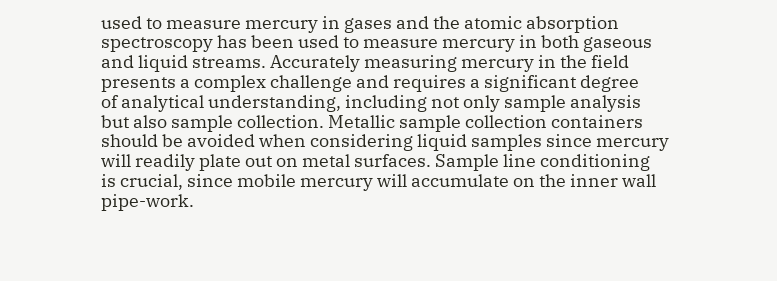used to measure mercury in gases and the atomic absorption
spectroscopy has been used to measure mercury in both gaseous
and liquid streams. Accurately measuring mercury in the field
presents a complex challenge and requires a significant degree
of analytical understanding, including not only sample analysis
but also sample collection. Metallic sample collection containers
should be avoided when considering liquid samples since mercury
will readily plate out on metal surfaces. Sample line conditioning
is crucial, since mobile mercury will accumulate on the inner wall
pipe-work.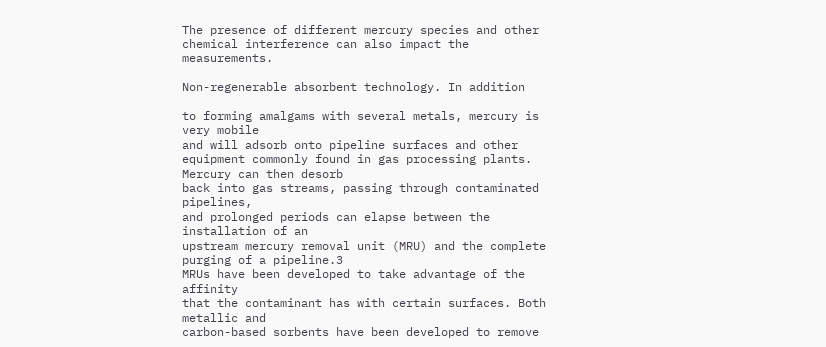The presence of different mercury species and other
chemical interference can also impact the measurements.

Non-regenerable absorbent technology. In addition

to forming amalgams with several metals, mercury is very mobile
and will adsorb onto pipeline surfaces and other equipment commonly found in gas processing plants. Mercury can then desorb
back into gas streams, passing through contaminated pipelines,
and prolonged periods can elapse between the installation of an
upstream mercury removal unit (MRU) and the complete purging of a pipeline.3
MRUs have been developed to take advantage of the affinity
that the contaminant has with certain surfaces. Both metallic and
carbon-based sorbents have been developed to remove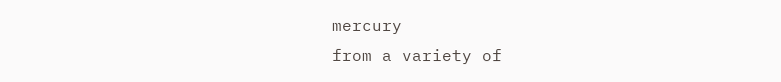mercury
from a variety of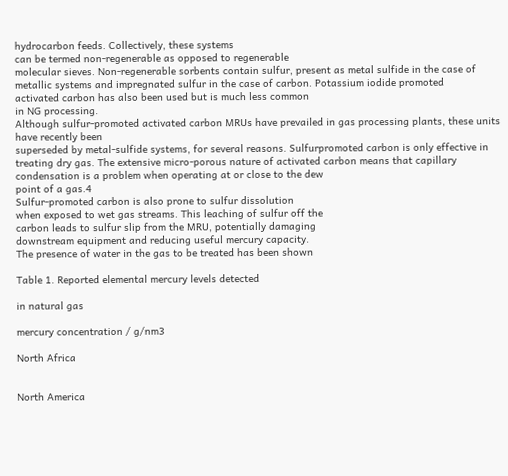hydrocarbon feeds. Collectively, these systems
can be termed non-regenerable as opposed to regenerable
molecular sieves. Non-regenerable sorbents contain sulfur, present as metal sulfide in the case of metallic systems and impregnated sulfur in the case of carbon. Potassium iodide promoted
activated carbon has also been used but is much less common
in NG processing.
Although sulfur-promoted activated carbon MRUs have prevailed in gas processing plants, these units have recently been
superseded by metal-sulfide systems, for several reasons. Sulfurpromoted carbon is only effective in treating dry gas. The extensive micro-porous nature of activated carbon means that capillary
condensation is a problem when operating at or close to the dew
point of a gas.4
Sulfur-promoted carbon is also prone to sulfur dissolution
when exposed to wet gas streams. This leaching of sulfur off the
carbon leads to sulfur slip from the MRU, potentially damaging
downstream equipment and reducing useful mercury capacity.
The presence of water in the gas to be treated has been shown

Table 1. Reported elemental mercury levels detected

in natural gas

mercury concentration / g/nm3

North Africa


North America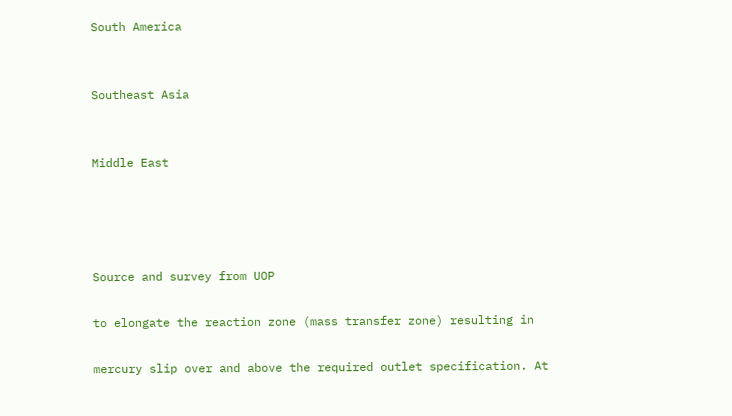South America


Southeast Asia


Middle East




Source and survey from UOP

to elongate the reaction zone (mass transfer zone) resulting in

mercury slip over and above the required outlet specification. At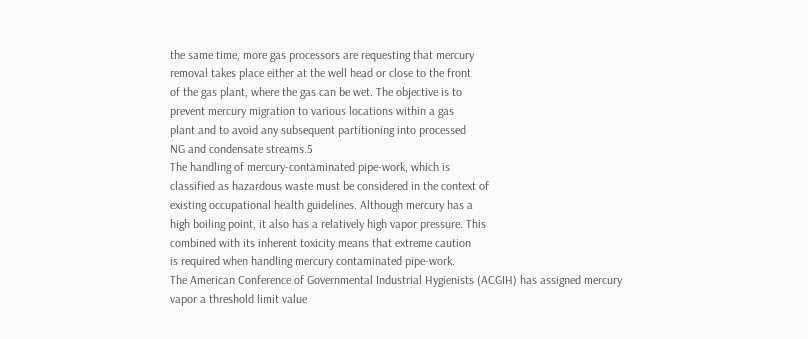the same time, more gas processors are requesting that mercury
removal takes place either at the well head or close to the front
of the gas plant, where the gas can be wet. The objective is to
prevent mercury migration to various locations within a gas
plant and to avoid any subsequent partitioning into processed
NG and condensate streams.5
The handling of mercury-contaminated pipe-work, which is
classified as hazardous waste must be considered in the context of
existing occupational health guidelines. Although mercury has a
high boiling point, it also has a relatively high vapor pressure. This
combined with its inherent toxicity means that extreme caution
is required when handling mercury contaminated pipe-work.
The American Conference of Governmental Industrial Hygienists (ACGIH) has assigned mercury vapor a threshold limit value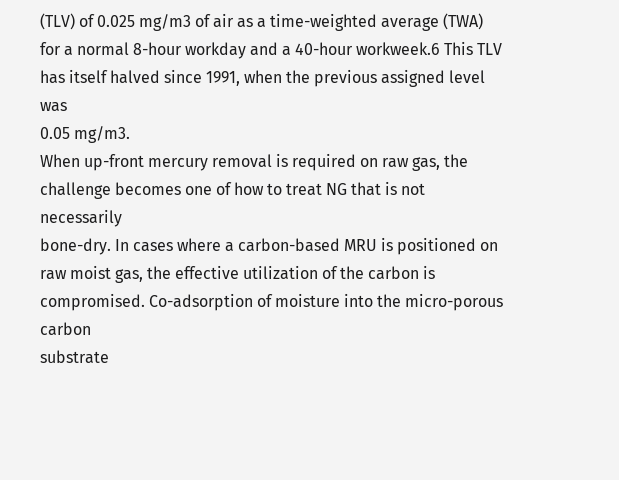(TLV) of 0.025 mg/m3 of air as a time-weighted average (TWA)
for a normal 8-hour workday and a 40-hour workweek.6 This TLV
has itself halved since 1991, when the previous assigned level was
0.05 mg/m3.
When up-front mercury removal is required on raw gas, the
challenge becomes one of how to treat NG that is not necessarily
bone-dry. In cases where a carbon-based MRU is positioned on
raw moist gas, the effective utilization of the carbon is compromised. Co-adsorption of moisture into the micro-porous carbon
substrate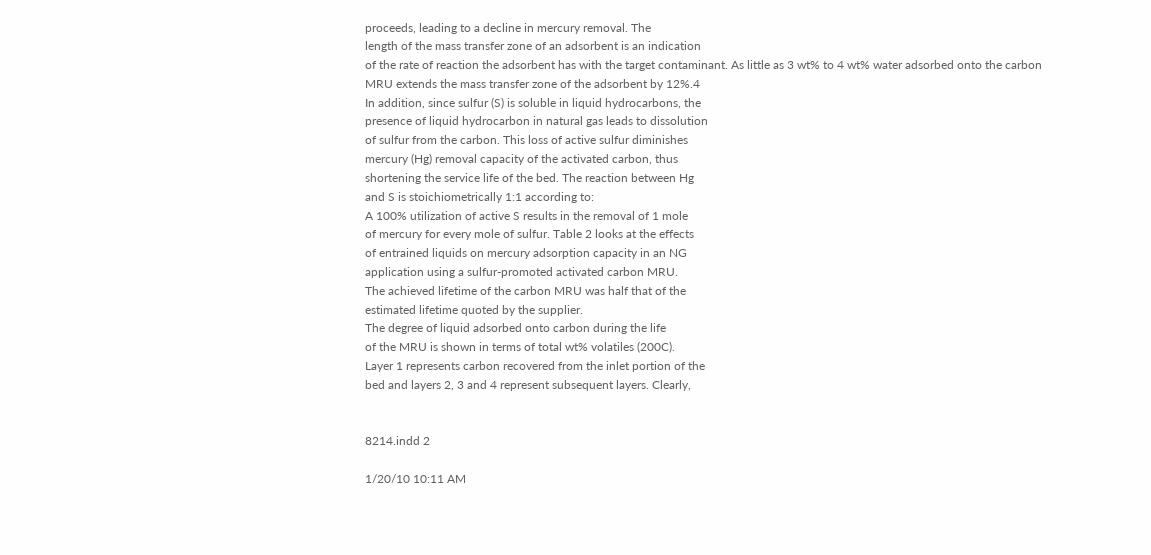proceeds, leading to a decline in mercury removal. The
length of the mass transfer zone of an adsorbent is an indication
of the rate of reaction the adsorbent has with the target contaminant. As little as 3 wt% to 4 wt% water adsorbed onto the carbon
MRU extends the mass transfer zone of the adsorbent by 12%.4
In addition, since sulfur (S) is soluble in liquid hydrocarbons, the
presence of liquid hydrocarbon in natural gas leads to dissolution
of sulfur from the carbon. This loss of active sulfur diminishes
mercury (Hg) removal capacity of the activated carbon, thus
shortening the service life of the bed. The reaction between Hg
and S is stoichiometrically 1:1 according to:
A 100% utilization of active S results in the removal of 1 mole
of mercury for every mole of sulfur. Table 2 looks at the effects
of entrained liquids on mercury adsorption capacity in an NG
application using a sulfur-promoted activated carbon MRU.
The achieved lifetime of the carbon MRU was half that of the
estimated lifetime quoted by the supplier.
The degree of liquid adsorbed onto carbon during the life
of the MRU is shown in terms of total wt% volatiles (200C).
Layer 1 represents carbon recovered from the inlet portion of the
bed and layers 2, 3 and 4 represent subsequent layers. Clearly,


8214.indd 2

1/20/10 10:11 AM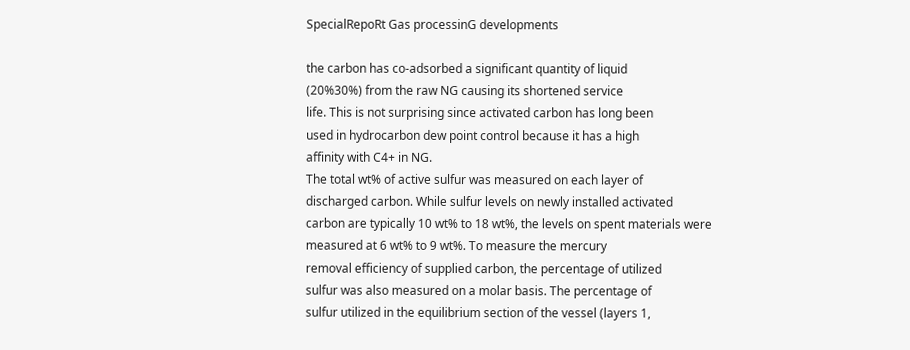SpecialRepoRt Gas processinG developments

the carbon has co-adsorbed a significant quantity of liquid
(20%30%) from the raw NG causing its shortened service
life. This is not surprising since activated carbon has long been
used in hydrocarbon dew point control because it has a high
affinity with C4+ in NG.
The total wt% of active sulfur was measured on each layer of
discharged carbon. While sulfur levels on newly installed activated
carbon are typically 10 wt% to 18 wt%, the levels on spent materials were measured at 6 wt% to 9 wt%. To measure the mercury
removal efficiency of supplied carbon, the percentage of utilized
sulfur was also measured on a molar basis. The percentage of
sulfur utilized in the equilibrium section of the vessel (layers 1,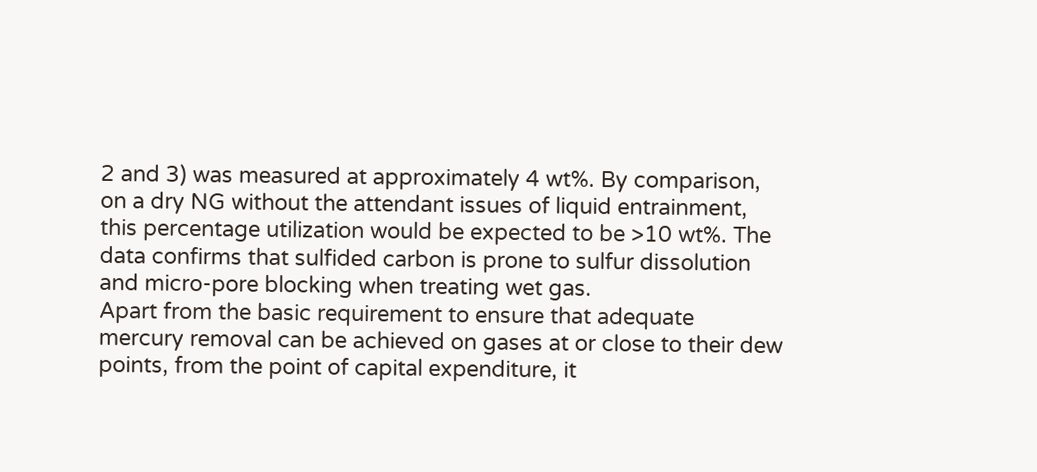2 and 3) was measured at approximately 4 wt%. By comparison,
on a dry NG without the attendant issues of liquid entrainment,
this percentage utilization would be expected to be >10 wt%. The
data confirms that sulfided carbon is prone to sulfur dissolution
and micro-pore blocking when treating wet gas.
Apart from the basic requirement to ensure that adequate
mercury removal can be achieved on gases at or close to their dew
points, from the point of capital expenditure, it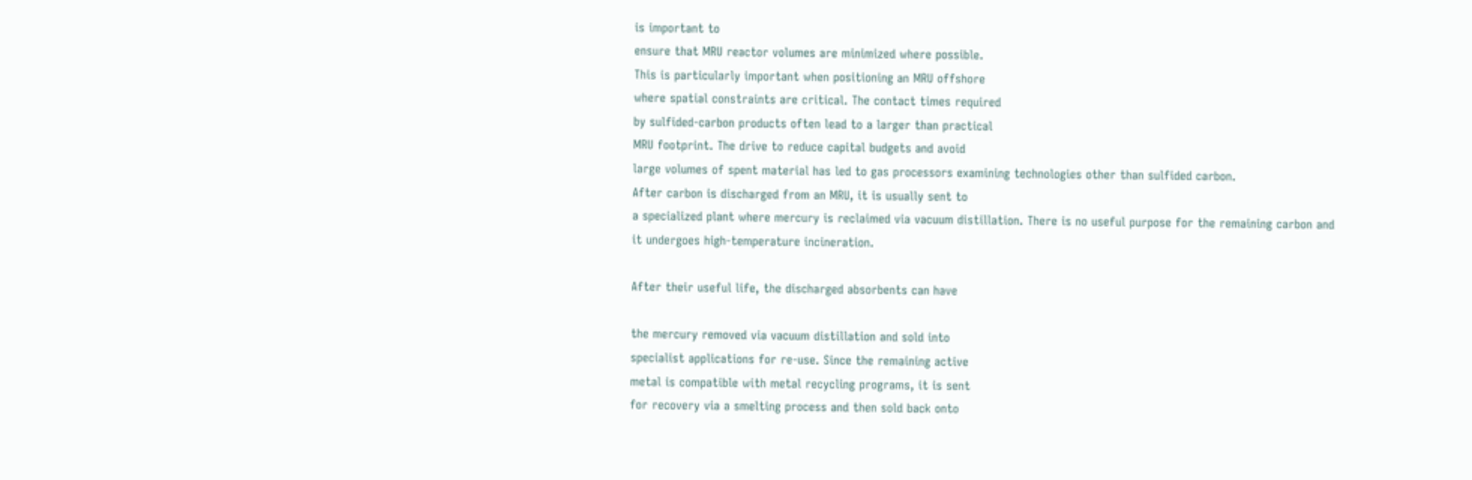is important to
ensure that MRU reactor volumes are minimized where possible.
This is particularly important when positioning an MRU offshore
where spatial constraints are critical. The contact times required
by sulfided-carbon products often lead to a larger than practical
MRU footprint. The drive to reduce capital budgets and avoid
large volumes of spent material has led to gas processors examining technologies other than sulfided carbon.
After carbon is discharged from an MRU, it is usually sent to
a specialized plant where mercury is reclaimed via vacuum distillation. There is no useful purpose for the remaining carbon and
it undergoes high-temperature incineration.

After their useful life, the discharged absorbents can have

the mercury removed via vacuum distillation and sold into
specialist applications for re-use. Since the remaining active
metal is compatible with metal recycling programs, it is sent
for recovery via a smelting process and then sold back onto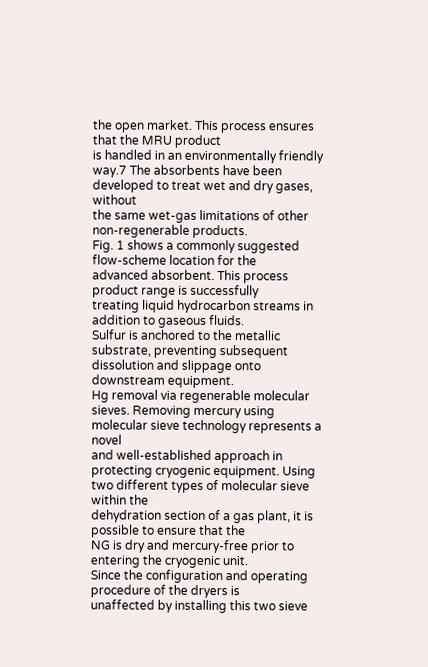the open market. This process ensures that the MRU product
is handled in an environmentally friendly way.7 The absorbents have been developed to treat wet and dry gases, without
the same wet-gas limitations of other non-regenerable products.
Fig. 1 shows a commonly suggested flow-scheme location for the
advanced absorbent. This process product range is successfully
treating liquid hydrocarbon streams in addition to gaseous fluids.
Sulfur is anchored to the metallic substrate, preventing subsequent
dissolution and slippage onto downstream equipment.
Hg removal via regenerable molecular sieves. Removing mercury using molecular sieve technology represents a novel
and well-established approach in protecting cryogenic equipment. Using two different types of molecular sieve within the
dehydration section of a gas plant, it is possible to ensure that the
NG is dry and mercury-free prior to entering the cryogenic unit.
Since the configuration and operating procedure of the dryers is
unaffected by installing this two sieve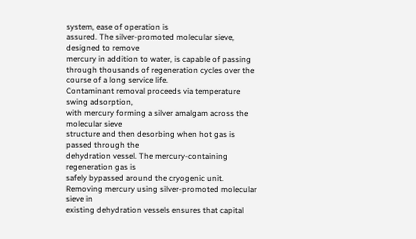system, ease of operation is
assured. The silver-promoted molecular sieve, designed to remove
mercury in addition to water, is capable of passing through thousands of regeneration cycles over the course of a long service life.
Contaminant removal proceeds via temperature swing adsorption,
with mercury forming a silver amalgam across the molecular sieve
structure and then desorbing when hot gas is passed through the
dehydration vessel. The mercury-containing regeneration gas is
safely bypassed around the cryogenic unit.
Removing mercury using silver-promoted molecular sieve in
existing dehydration vessels ensures that capital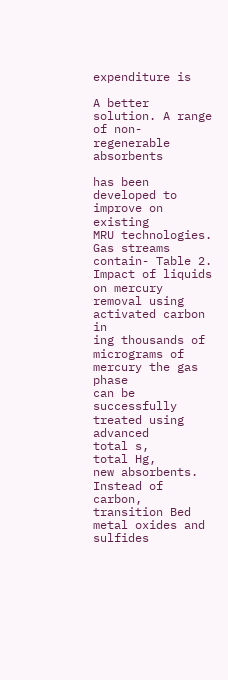expenditure is

A better solution. A range of non-regenerable absorbents

has been developed to improve on existing
MRU technologies. Gas streams contain- Table 2. Impact of liquids on mercury removal using activated carbon in
ing thousands of micrograms of mercury the gas phase
can be successfully treated using advanced
total s,
total Hg,
new absorbents. Instead of carbon, transition Bed
metal oxides and sulfides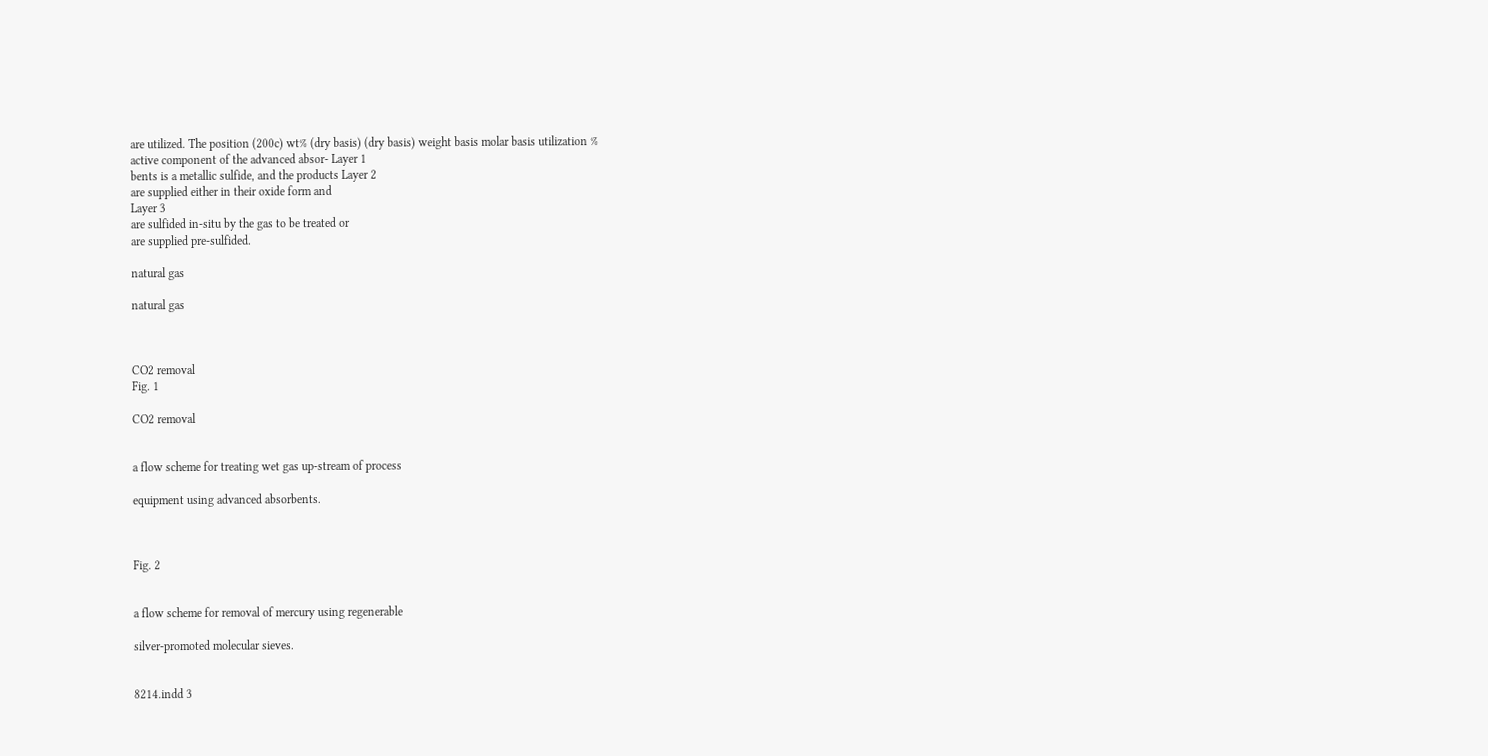are utilized. The position (200c) wt% (dry basis) (dry basis) weight basis molar basis utilization %
active component of the advanced absor- Layer 1
bents is a metallic sulfide, and the products Layer 2
are supplied either in their oxide form and
Layer 3
are sulfided in-situ by the gas to be treated or
are supplied pre-sulfided.

natural gas

natural gas



CO2 removal
Fig. 1

CO2 removal


a flow scheme for treating wet gas up-stream of process

equipment using advanced absorbents.



Fig. 2


a flow scheme for removal of mercury using regenerable

silver-promoted molecular sieves.


8214.indd 3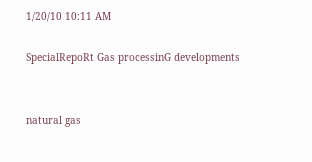1/20/10 10:11 AM

SpecialRepoRt Gas processinG developments


natural gas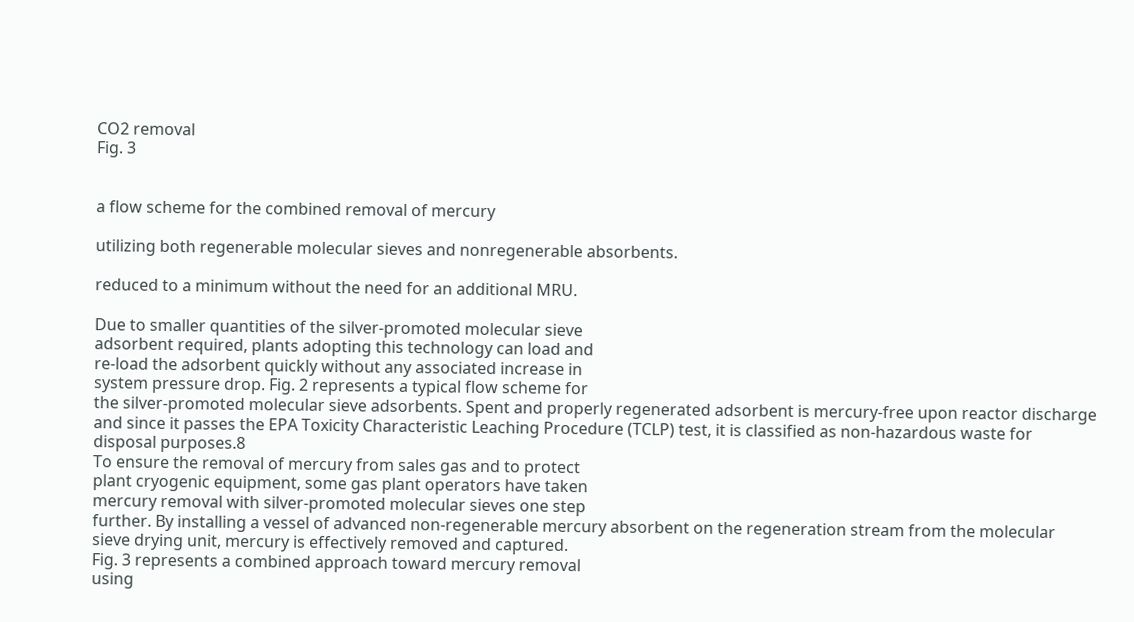CO2 removal
Fig. 3


a flow scheme for the combined removal of mercury

utilizing both regenerable molecular sieves and nonregenerable absorbents.

reduced to a minimum without the need for an additional MRU.

Due to smaller quantities of the silver-promoted molecular sieve
adsorbent required, plants adopting this technology can load and
re-load the adsorbent quickly without any associated increase in
system pressure drop. Fig. 2 represents a typical flow scheme for
the silver-promoted molecular sieve adsorbents. Spent and properly regenerated adsorbent is mercury-free upon reactor discharge
and since it passes the EPA Toxicity Characteristic Leaching Procedure (TCLP) test, it is classified as non-hazardous waste for
disposal purposes.8
To ensure the removal of mercury from sales gas and to protect
plant cryogenic equipment, some gas plant operators have taken
mercury removal with silver-promoted molecular sieves one step
further. By installing a vessel of advanced non-regenerable mercury absorbent on the regeneration stream from the molecular
sieve drying unit, mercury is effectively removed and captured.
Fig. 3 represents a combined approach toward mercury removal
using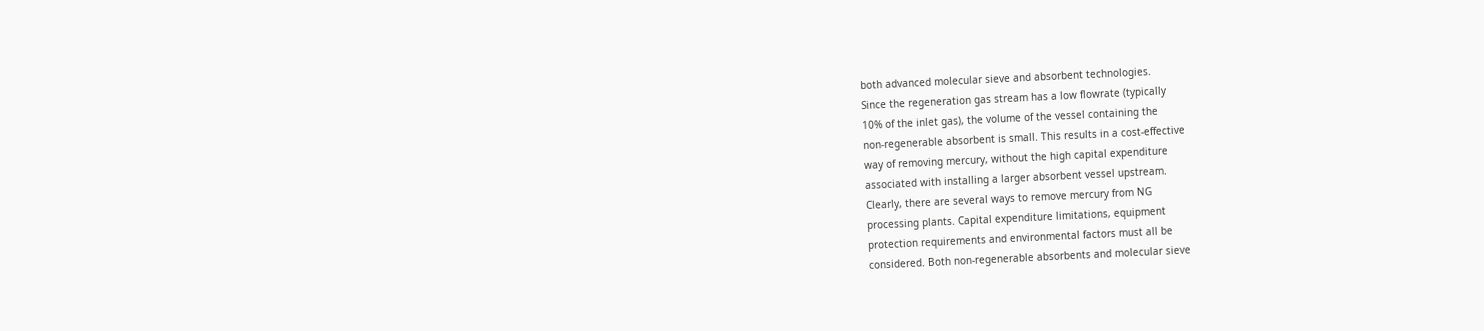both advanced molecular sieve and absorbent technologies.
Since the regeneration gas stream has a low flowrate (typically
10% of the inlet gas), the volume of the vessel containing the
non-regenerable absorbent is small. This results in a cost-effective
way of removing mercury, without the high capital expenditure
associated with installing a larger absorbent vessel upstream.
Clearly, there are several ways to remove mercury from NG
processing plants. Capital expenditure limitations, equipment
protection requirements and environmental factors must all be
considered. Both non-regenerable absorbents and molecular sieve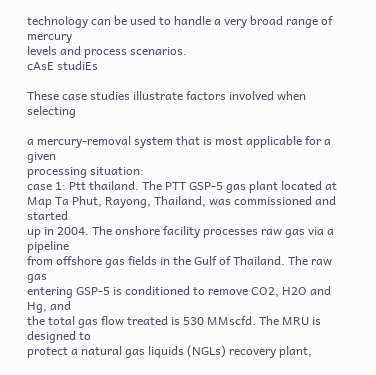technology can be used to handle a very broad range of mercury
levels and process scenarios.
cAsE studiEs

These case studies illustrate factors involved when selecting

a mercury-removal system that is most applicable for a given
processing situation:
case 1: Ptt thailand. The PTT GSP-5 gas plant located at
Map Ta Phut, Rayong, Thailand, was commissioned and started
up in 2004. The onshore facility processes raw gas via a pipeline
from offshore gas fields in the Gulf of Thailand. The raw gas
entering GSP-5 is conditioned to remove CO2, H2O and Hg, and
the total gas flow treated is 530 MMscfd. The MRU is designed to
protect a natural gas liquids (NGLs) recovery plant,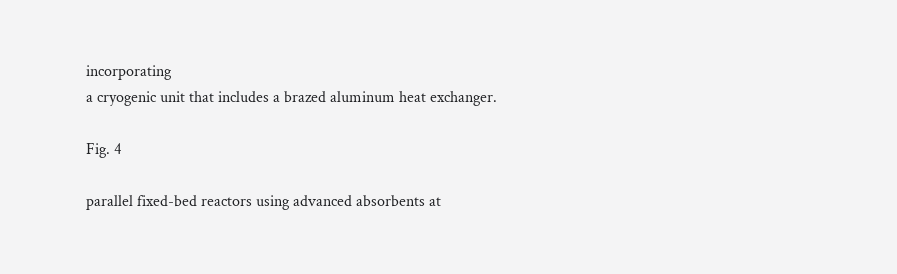incorporating
a cryogenic unit that includes a brazed aluminum heat exchanger.

Fig. 4

parallel fixed-bed reactors using advanced absorbents at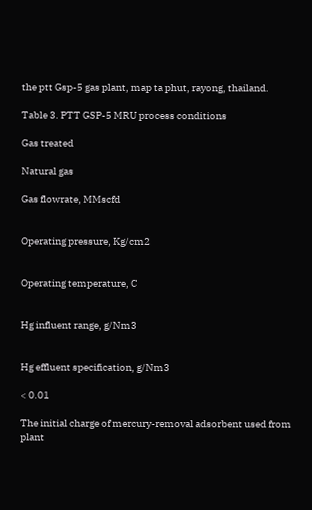the ptt Gsp-5 gas plant, map ta phut, rayong, thailand.

Table 3. PTT GSP-5 MRU process conditions

Gas treated

Natural gas

Gas flowrate, MMscfd


Operating pressure, Kg/cm2


Operating temperature, C


Hg influent range, g/Nm3


Hg effluent specification, g/Nm3

< 0.01

The initial charge of mercury-removal adsorbent used from plant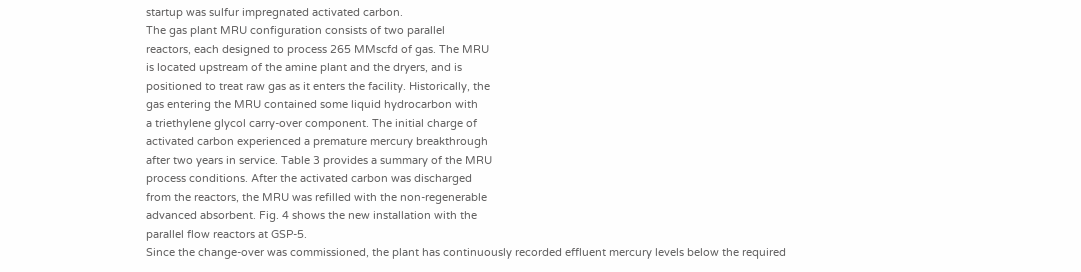startup was sulfur impregnated activated carbon.
The gas plant MRU configuration consists of two parallel
reactors, each designed to process 265 MMscfd of gas. The MRU
is located upstream of the amine plant and the dryers, and is
positioned to treat raw gas as it enters the facility. Historically, the
gas entering the MRU contained some liquid hydrocarbon with
a triethylene glycol carry-over component. The initial charge of
activated carbon experienced a premature mercury breakthrough
after two years in service. Table 3 provides a summary of the MRU
process conditions. After the activated carbon was discharged
from the reactors, the MRU was refilled with the non-regenerable
advanced absorbent. Fig. 4 shows the new installation with the
parallel flow reactors at GSP-5.
Since the change-over was commissioned, the plant has continuously recorded effluent mercury levels below the required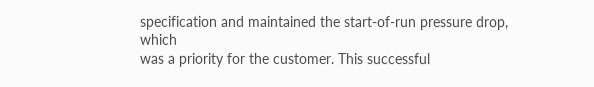specification and maintained the start-of-run pressure drop, which
was a priority for the customer. This successful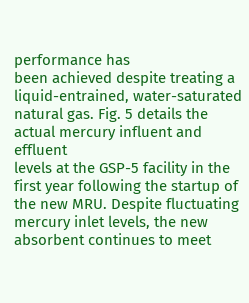performance has
been achieved despite treating a liquid-entrained, water-saturated
natural gas. Fig. 5 details the actual mercury influent and effluent
levels at the GSP-5 facility in the first year following the startup of
the new MRU. Despite fluctuating mercury inlet levels, the new
absorbent continues to meet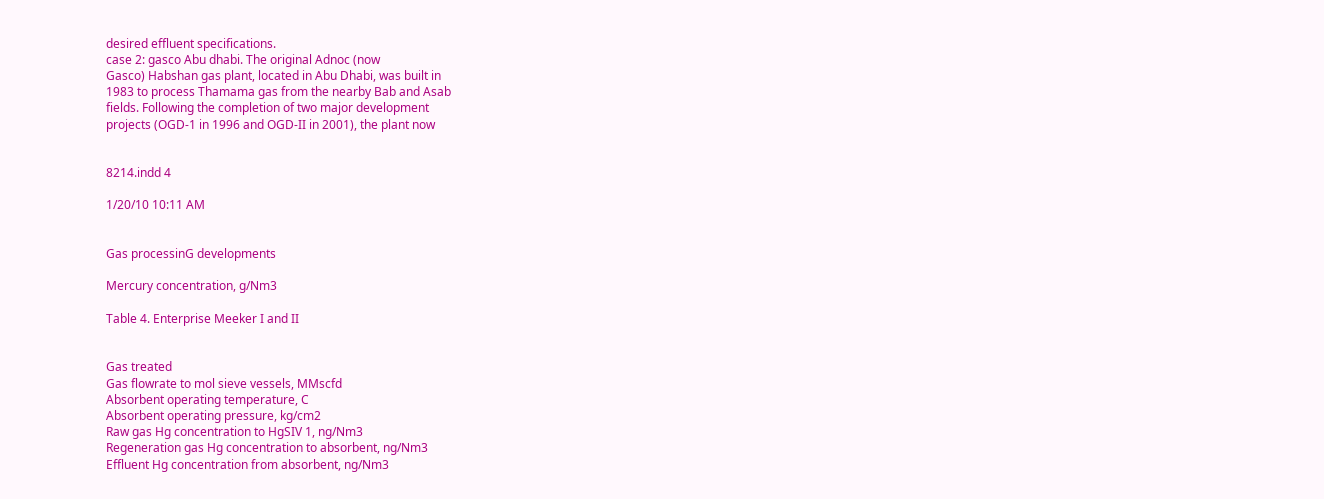desired effluent specifications.
case 2: gasco Abu dhabi. The original Adnoc (now
Gasco) Habshan gas plant, located in Abu Dhabi, was built in
1983 to process Thamama gas from the nearby Bab and Asab
fields. Following the completion of two major development
projects (OGD-1 in 1996 and OGD-II in 2001), the plant now


8214.indd 4

1/20/10 10:11 AM


Gas processinG developments

Mercury concentration, g/Nm3

Table 4. Enterprise Meeker I and II


Gas treated
Gas flowrate to mol sieve vessels, MMscfd
Absorbent operating temperature, C
Absorbent operating pressure, kg/cm2
Raw gas Hg concentration to HgSIV 1, ng/Nm3
Regeneration gas Hg concentration to absorbent, ng/Nm3
Effluent Hg concentration from absorbent, ng/Nm3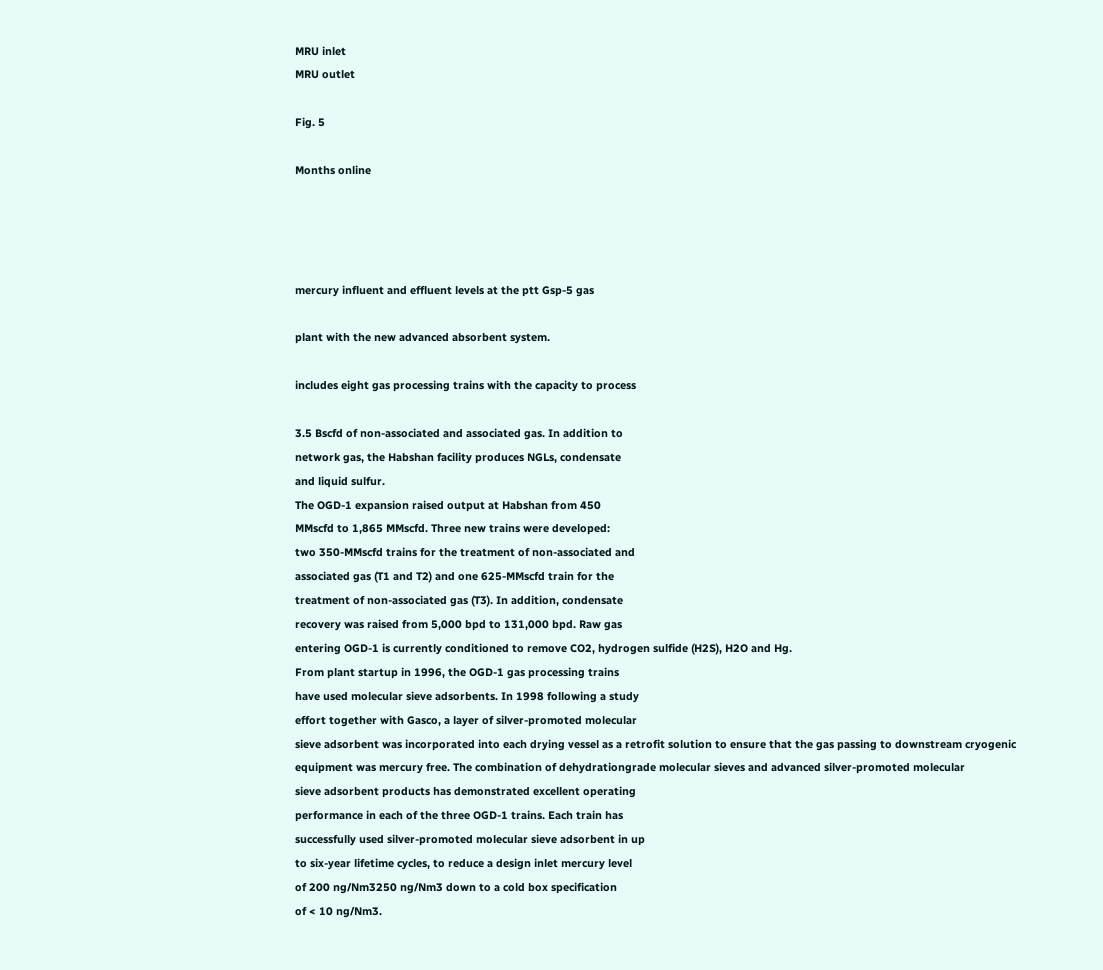MRU inlet
MRU outlet

Fig. 5

Months online




mercury influent and effluent levels at the ptt Gsp-5 gas

plant with the new advanced absorbent system.

includes eight gas processing trains with the capacity to process

3.5 Bscfd of non-associated and associated gas. In addition to
network gas, the Habshan facility produces NGLs, condensate
and liquid sulfur.
The OGD-1 expansion raised output at Habshan from 450
MMscfd to 1,865 MMscfd. Three new trains were developed:
two 350-MMscfd trains for the treatment of non-associated and
associated gas (T1 and T2) and one 625-MMscfd train for the
treatment of non-associated gas (T3). In addition, condensate
recovery was raised from 5,000 bpd to 131,000 bpd. Raw gas
entering OGD-1 is currently conditioned to remove CO2, hydrogen sulfide (H2S), H2O and Hg.
From plant startup in 1996, the OGD-1 gas processing trains
have used molecular sieve adsorbents. In 1998 following a study
effort together with Gasco, a layer of silver-promoted molecular
sieve adsorbent was incorporated into each drying vessel as a retrofit solution to ensure that the gas passing to downstream cryogenic
equipment was mercury free. The combination of dehydrationgrade molecular sieves and advanced silver-promoted molecular
sieve adsorbent products has demonstrated excellent operating
performance in each of the three OGD-1 trains. Each train has
successfully used silver-promoted molecular sieve adsorbent in up
to six-year lifetime cycles, to reduce a design inlet mercury level
of 200 ng/Nm3250 ng/Nm3 down to a cold box specification
of < 10 ng/Nm3.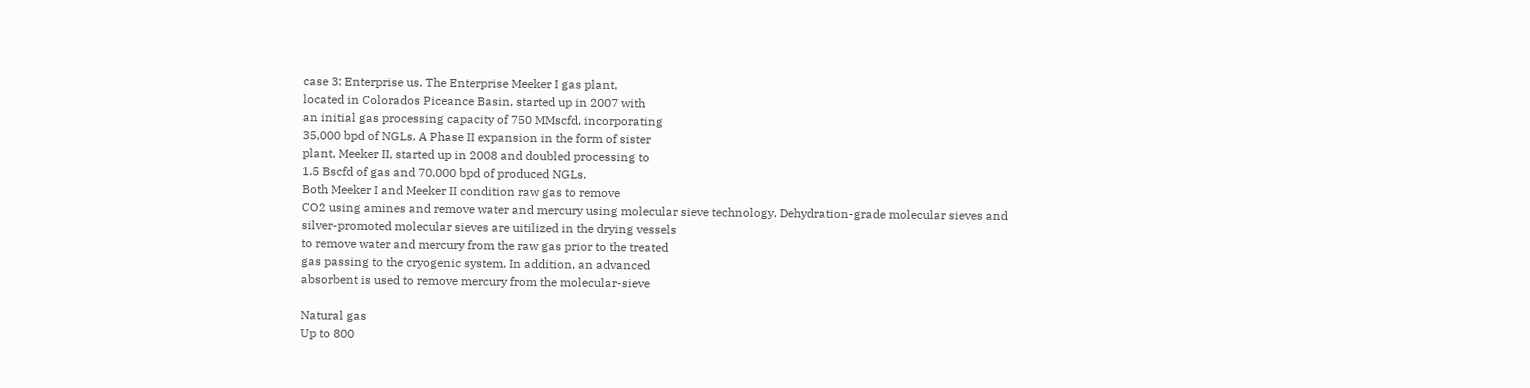case 3: Enterprise us. The Enterprise Meeker I gas plant,
located in Colorados Piceance Basin, started up in 2007 with
an initial gas processing capacity of 750 MMscfd, incorporating
35,000 bpd of NGLs. A Phase II expansion in the form of sister
plant, Meeker II, started up in 2008 and doubled processing to
1.5 Bscfd of gas and 70,000 bpd of produced NGLs.
Both Meeker I and Meeker II condition raw gas to remove
CO2 using amines and remove water and mercury using molecular sieve technology. Dehydration-grade molecular sieves and
silver-promoted molecular sieves are uitilized in the drying vessels
to remove water and mercury from the raw gas prior to the treated
gas passing to the cryogenic system. In addition, an advanced
absorbent is used to remove mercury from the molecular-sieve

Natural gas
Up to 800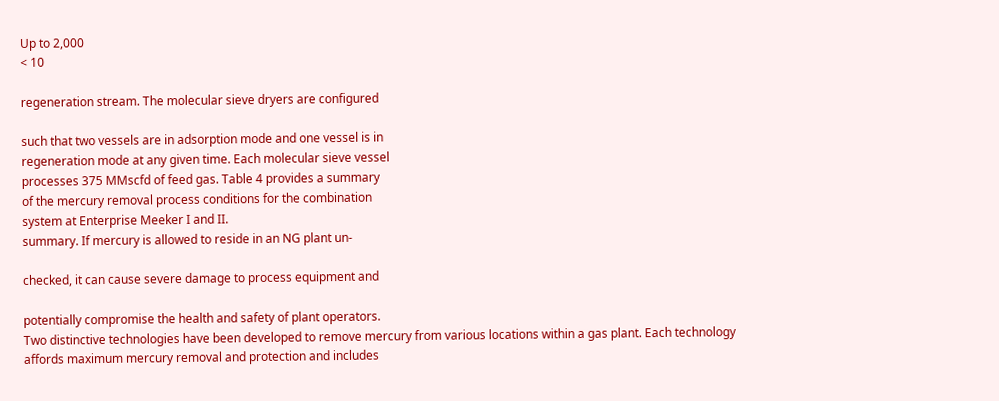Up to 2,000
< 10

regeneration stream. The molecular sieve dryers are configured

such that two vessels are in adsorption mode and one vessel is in
regeneration mode at any given time. Each molecular sieve vessel
processes 375 MMscfd of feed gas. Table 4 provides a summary
of the mercury removal process conditions for the combination
system at Enterprise Meeker I and II.
summary. If mercury is allowed to reside in an NG plant un-

checked, it can cause severe damage to process equipment and

potentially compromise the health and safety of plant operators.
Two distinctive technologies have been developed to remove mercury from various locations within a gas plant. Each technology
affords maximum mercury removal and protection and includes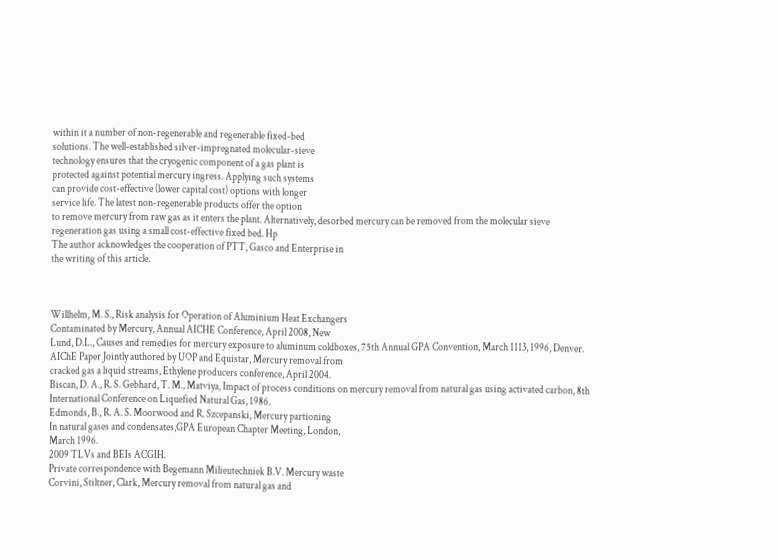within it a number of non-regenerable and regenerable fixed-bed
solutions. The well-established silver-impregnated molecular-sieve
technology ensures that the cryogenic component of a gas plant is
protected against potential mercury ingress. Applying such systems
can provide cost-effective (lower capital cost) options with longer
service life. The latest non-regenerable products offer the option
to remove mercury from raw gas as it enters the plant. Alternatively, desorbed mercury can be removed from the molecular sieve
regeneration gas using a small cost-effective fixed bed. Hp
The author acknowledges the cooperation of PTT, Gasco and Enterprise in
the writing of this article.



Willhelm, M. S., Risk analysis for Operation of Aluminium Heat Exchangers
Contaminated by Mercury, Annual AICHE Conference, April 2008, New
Lund, D.L., Causes and remedies for mercury exposure to aluminum coldboxes, 75th Annual GPA Convention, March 1113, 1996, Denver.
AIChE Paper Jointly authored by UOP and Equistar, Mercury removal from
cracked gas a liquid streams, Ethylene producers conference, April 2004.
Biscan, D. A., R. S. Gebhard, T. M., Matviya, Impact of process conditions on mercury removal from natural gas using activated carbon, 8th
International Conference on Liquefied Natural Gas, 1986.
Edmonds, B., R. A. S. Moorwood and R. Szcepanski, Mercury partioning
In natural gases and condensates,GPA European Chapter Meeting, London,
March 1996.
2009 TLVs and BEIs ACGIH.
Private correspondence with Begemann Milieutechniek B.V. Mercury waste
Corvini, Stiltner, Clark, Mercury removal from natural gas and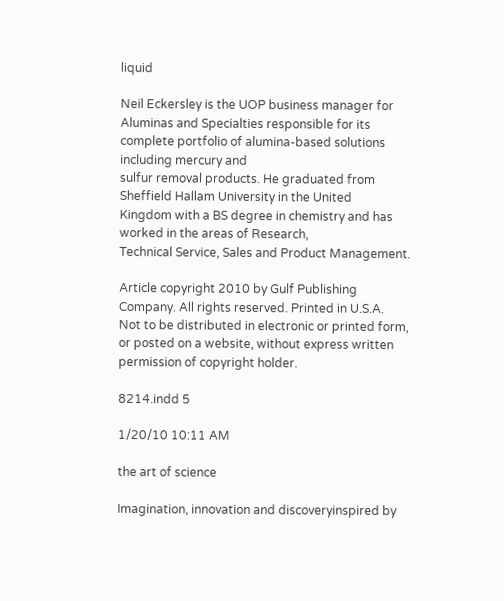liquid

Neil Eckersley is the UOP business manager for Aluminas and Specialties responsible for its complete portfolio of alumina-based solutions including mercury and
sulfur removal products. He graduated from Sheffield Hallam University in the United
Kingdom with a BS degree in chemistry and has worked in the areas of Research,
Technical Service, Sales and Product Management.

Article copyright 2010 by Gulf Publishing Company. All rights reserved. Printed in U.S.A.
Not to be distributed in electronic or printed form, or posted on a website, without express written permission of copyright holder.

8214.indd 5

1/20/10 10:11 AM

the art of science

Imagination, innovation and discoveryinspired by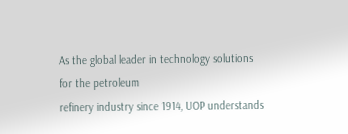As the global leader in technology solutions for the petroleum
refinery industry since 1914, UOP understands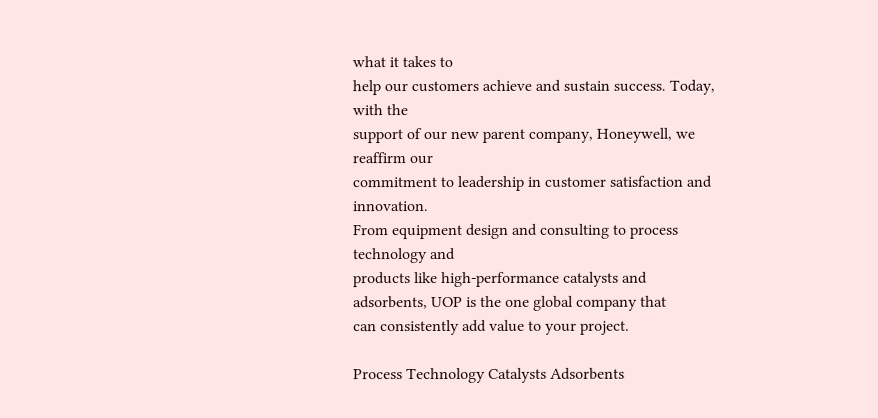what it takes to
help our customers achieve and sustain success. Today, with the
support of our new parent company, Honeywell, we reaffirm our
commitment to leadership in customer satisfaction and innovation.
From equipment design and consulting to process technology and
products like high-performance catalysts and adsorbents, UOP is the one global company that
can consistently add value to your project.

Process Technology Catalysts Adsorbents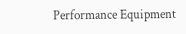Performance Equipment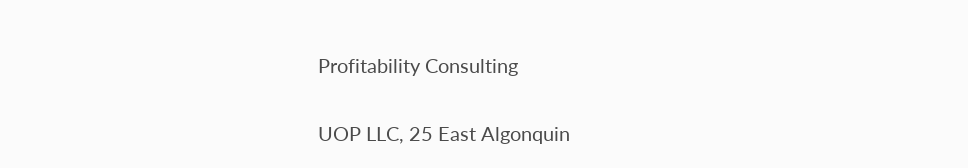Profitability Consulting

UOP LLC, 25 East Algonquin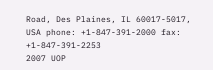Road, Des Plaines, IL 60017-5017, USA phone: +1-847-391-2000 fax: +1-847-391-2253
2007 UOP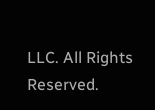LLC. All Rights Reserved.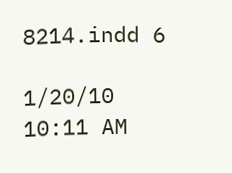8214.indd 6

1/20/10 10:11 AM